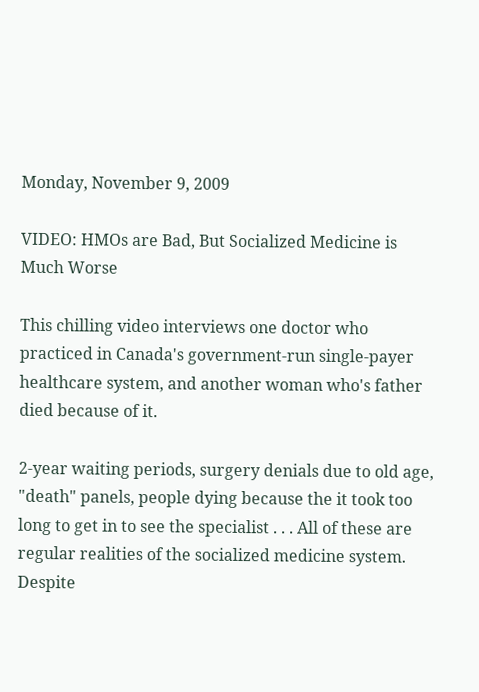Monday, November 9, 2009

VIDEO: HMOs are Bad, But Socialized Medicine is Much Worse

This chilling video interviews one doctor who practiced in Canada's government-run single-payer healthcare system, and another woman who's father died because of it.

2-year waiting periods, surgery denials due to old age, "death" panels, people dying because the it took too long to get in to see the specialist . . . All of these are regular realities of the socialized medicine system. Despite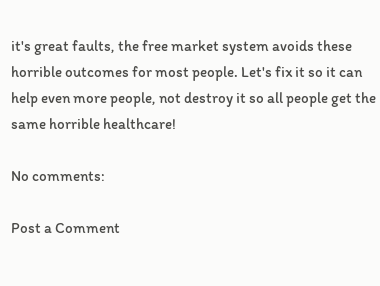it's great faults, the free market system avoids these horrible outcomes for most people. Let's fix it so it can help even more people, not destroy it so all people get the same horrible healthcare!

No comments:

Post a Comment